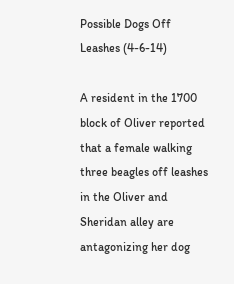Possible Dogs Off Leashes (4-6-14)

A resident in the 1700 block of Oliver reported that a female walking three beagles off leashes in the Oliver and Sheridan alley are antagonizing her dog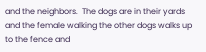and the neighbors.  The dogs are in their yards and the female walking the other dogs walks up to the fence and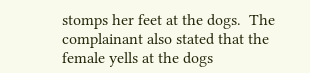stomps her feet at the dogs.  The complainant also stated that the female yells at the dogs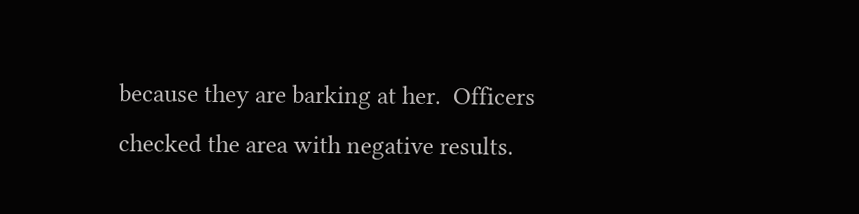because they are barking at her.  Officers checked the area with negative results.